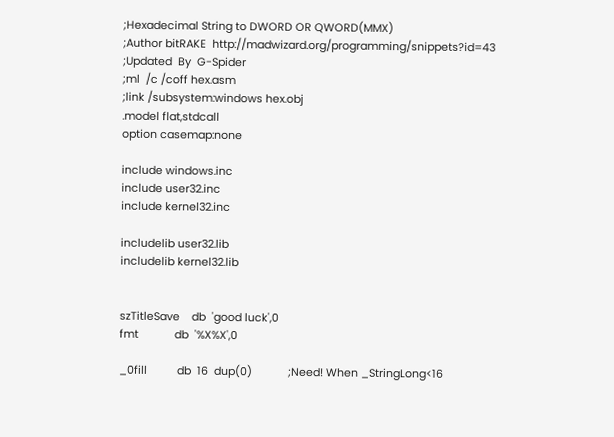;Hexadecimal String to DWORD OR QWORD(MMX)
;Author bitRAKE  http://madwizard.org/programming/snippets?id=43
;Updated  By  G-Spider
;ml  /c /coff hex.asm
;link /subsystem:windows hex.obj
.model flat,stdcall
option casemap:none

include windows.inc
include user32.inc
include kernel32.inc

includelib user32.lib
includelib kernel32.lib


szTitleSave    db  'good luck',0
fmt            db  '%X%X',0

_0fill          db  16  dup(0)            ;Need! When _StringLong<16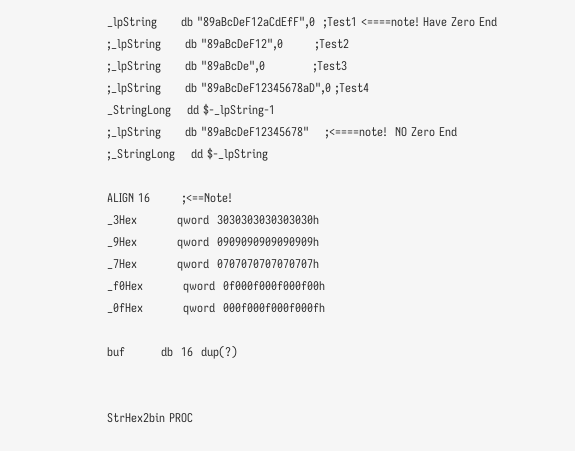_lpString      db "89aBcDeF12aCdEfF",0  ;Test1 <====note! Have Zero End
;_lpString      db "89aBcDeF12",0        ;Test2
;_lpString      db "89aBcDe",0            ;Test3
;_lpString      db "89aBcDeF12345678aD",0 ;Test4
_StringLong    dd $-_lpString-1
;_lpString      db "89aBcDeF12345678"    ;<====note!  NO Zero End
;_StringLong    dd $-_lpString

ALIGN 16        ;<==Note!
_3Hex          qword  3030303030303030h
_9Hex          qword  0909090909090909h
_7Hex          qword  0707070707070707h
_f0Hex          qword  0f000f000f000f00h
_0fHex          qword  000f000f000f000fh

buf         db  16  dup(?)


StrHex2bin PROC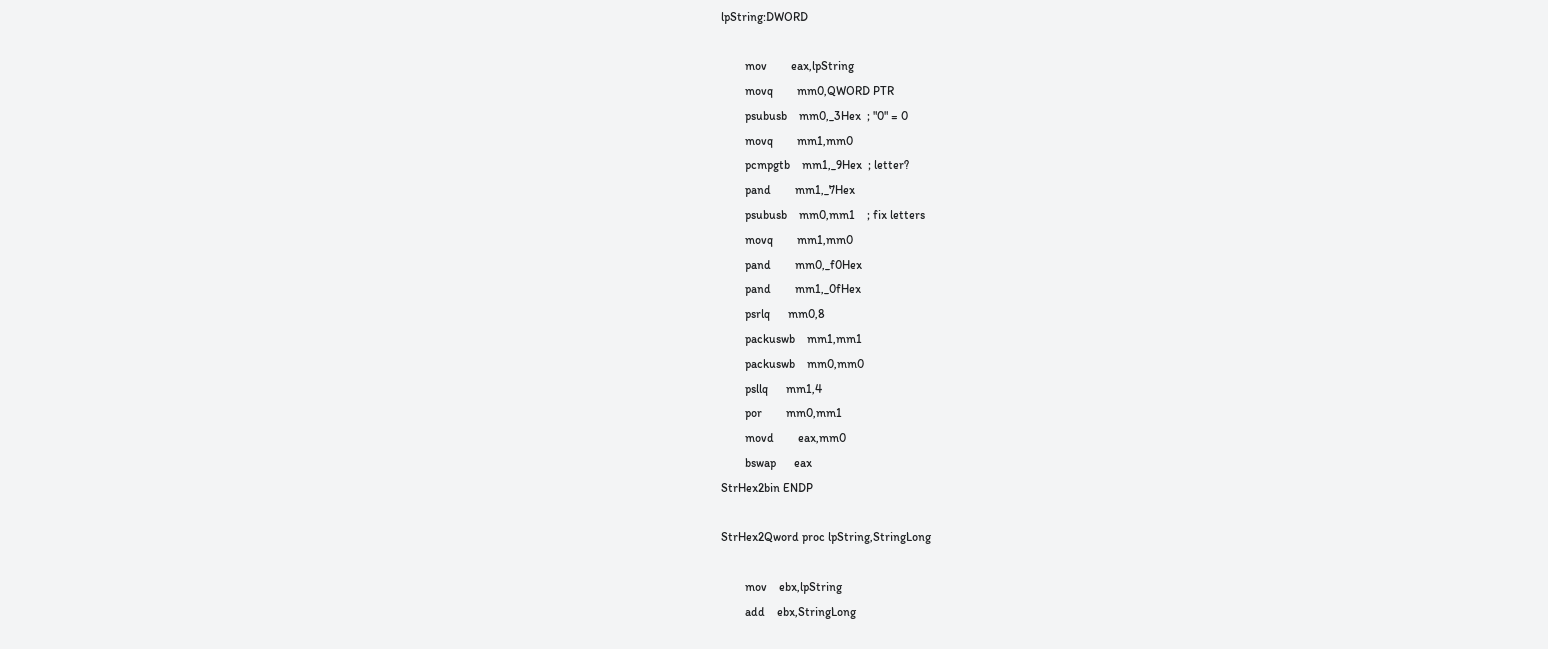lpString:DWORD

        mov        eax,lpString
        movq        mm0,QWORD PTR
        psubusb    mm0,_3Hex  ; "0" = 0
        movq        mm1,mm0
        pcmpgtb    mm1,_9Hex  ; letter?
        pand        mm1,_7Hex
        psubusb    mm0,mm1    ; fix letters
        movq        mm1,mm0
        pand        mm0,_f0Hex
        pand        mm1,_0fHex
        psrlq      mm0,8
        packuswb    mm1,mm1
        packuswb    mm0,mm0
        psllq      mm1,4
        por        mm0,mm1
        movd        eax,mm0
        bswap      eax
StrHex2bin ENDP

StrHex2Qword proc lpString,StringLong

        mov    ebx,lpString
        add    ebx,StringLong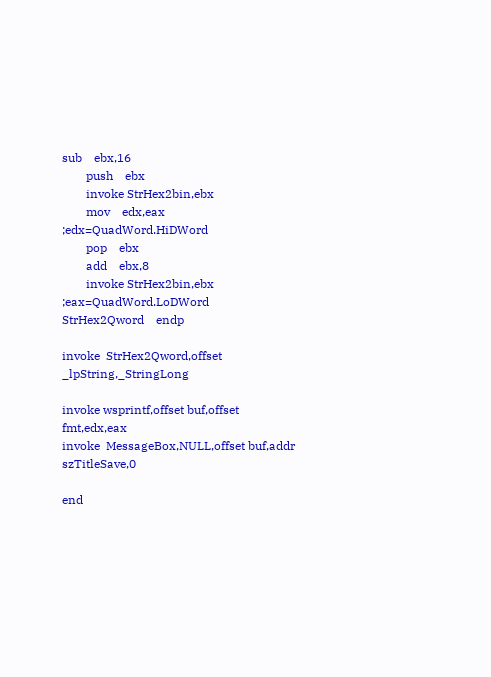sub    ebx,16
        push    ebx
        invoke StrHex2bin,ebx
        mov    edx,eax        ;edx=QuadWord.HiDWord
        pop    ebx
        add    ebx,8
        invoke StrHex2bin,ebx ;eax=QuadWord.LoDWord
StrHex2Qword    endp

invoke  StrHex2Qword,offset _lpString,_StringLong

invoke wsprintf,offset buf,offset fmt,edx,eax
invoke  MessageBox,NULL,offset buf,addr szTitleSave,0

end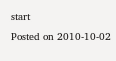start
Posted on 2010-10-02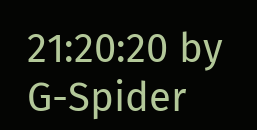21:20:20 by G-Spider